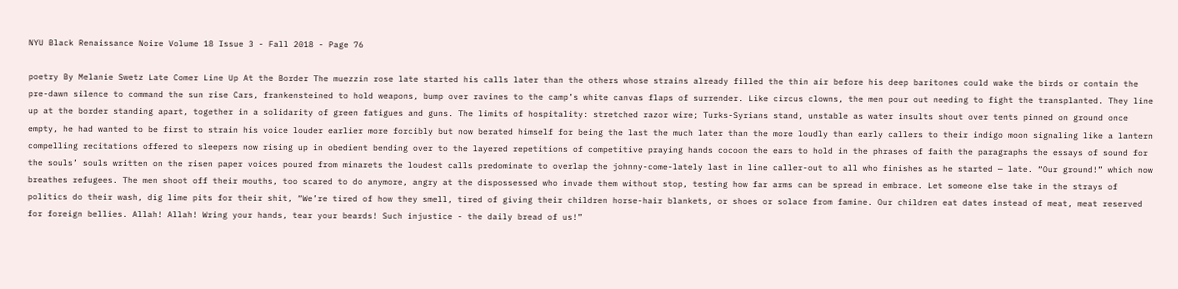NYU Black Renaissance Noire Volume 18 Issue 3 - Fall 2018 - Page 76

poetry By Melanie Swetz Late Comer Line Up At the Border The muezzin rose late started his calls later than the others whose strains already filled the thin air before his deep baritones could wake the birds or contain the pre-dawn silence to command the sun rise Cars, frankensteined to hold weapons, bump over ravines to the camp’s white canvas flaps of surrender. Like circus clowns, the men pour out needing to fight the transplanted. They line up at the border standing apart, together in a solidarity of green fatigues and guns. The limits of hospitality: stretched razor wire; Turks-Syrians stand, unstable as water insults shout over tents pinned on ground once empty, he had wanted to be first to strain his voice louder earlier more forcibly but now berated himself for being the last the much later than the more loudly than early callers to their indigo moon signaling like a lantern compelling recitations offered to sleepers now rising up in obedient bending over to the layered repetitions of competitive praying hands cocoon the ears to hold in the phrases of faith the paragraphs the essays of sound for the souls’ souls written on the risen paper voices poured from minarets the loudest calls predominate to overlap the johnny-come-lately last in line caller-out to all who finishes as he started — late. “Our ground!” which now breathes refugees. The men shoot off their mouths, too scared to do anymore, angry at the dispossessed who invade them without stop, testing how far arms can be spread in embrace. Let someone else take in the strays of politics do their wash, dig lime pits for their shit, “We’re tired of how they smell, tired of giving their children horse-hair blankets, or shoes or solace from famine. Our children eat dates instead of meat, meat reserved for foreign bellies. Allah! Allah! Wring your hands, tear your beards! Such injustice - the daily bread of us!”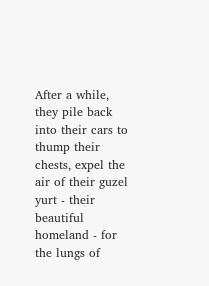After a while, they pile back into their cars to thump their chests, expel the air of their guzel yurt - their beautiful homeland - for the lungs of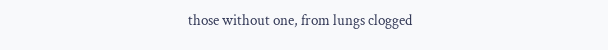those without one, from lungs clogged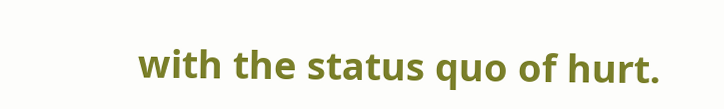with the status quo of hurt.